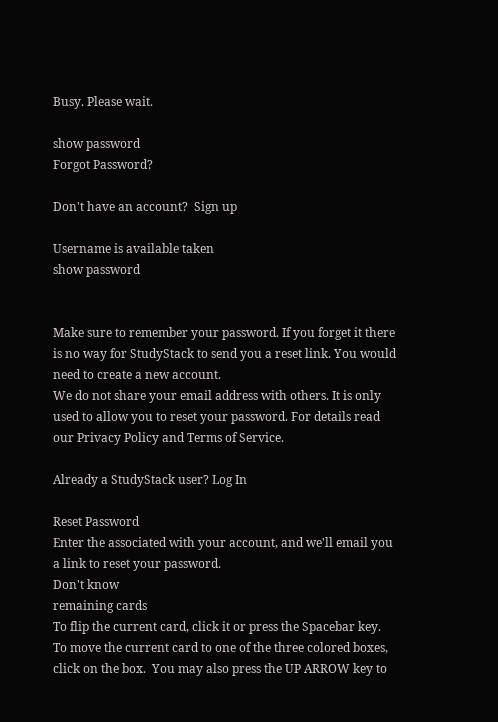Busy. Please wait.

show password
Forgot Password?

Don't have an account?  Sign up

Username is available taken
show password


Make sure to remember your password. If you forget it there is no way for StudyStack to send you a reset link. You would need to create a new account.
We do not share your email address with others. It is only used to allow you to reset your password. For details read our Privacy Policy and Terms of Service.

Already a StudyStack user? Log In

Reset Password
Enter the associated with your account, and we'll email you a link to reset your password.
Don't know
remaining cards
To flip the current card, click it or press the Spacebar key.  To move the current card to one of the three colored boxes, click on the box.  You may also press the UP ARROW key to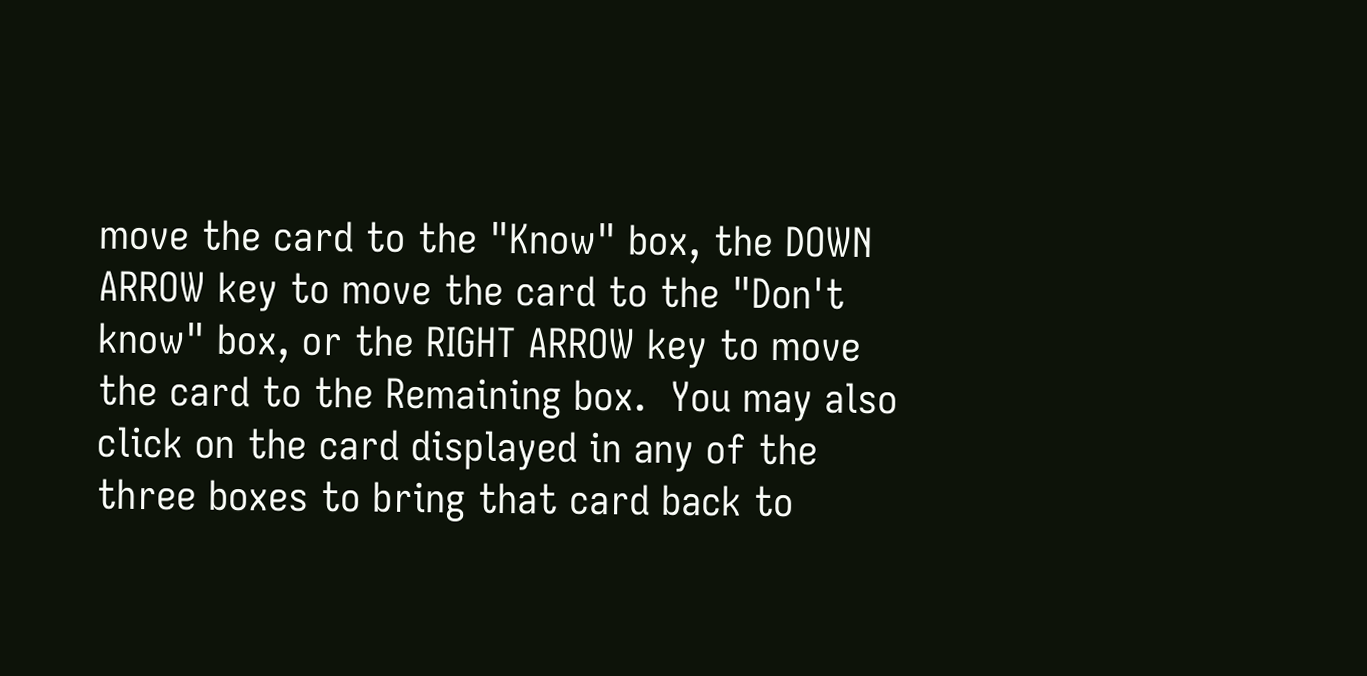move the card to the "Know" box, the DOWN ARROW key to move the card to the "Don't know" box, or the RIGHT ARROW key to move the card to the Remaining box.  You may also click on the card displayed in any of the three boxes to bring that card back to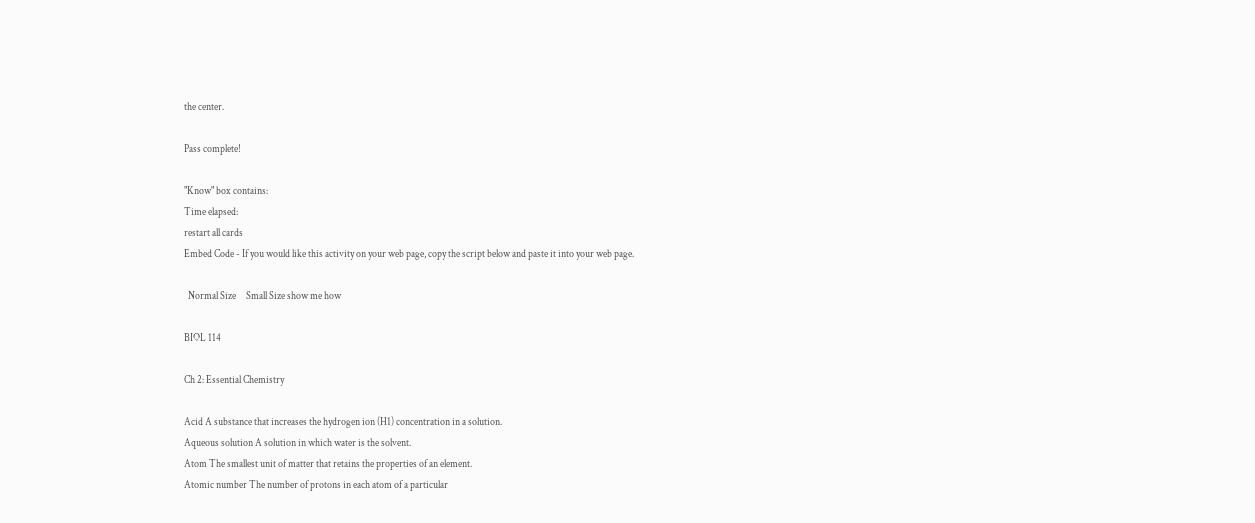the center.

Pass complete!

"Know" box contains:
Time elapsed:
restart all cards
Embed Code - If you would like this activity on your web page, copy the script below and paste it into your web page.

  Normal Size     Small Size show me how

BIOL 114

Ch 2: Essential Chemistry

Acid A substance that increases the hydrogen ion (H1) concentration in a solution.
Aqueous solution A solution in which water is the solvent.
Atom The smallest unit of matter that retains the properties of an element.
Atomic number The number of protons in each atom of a particular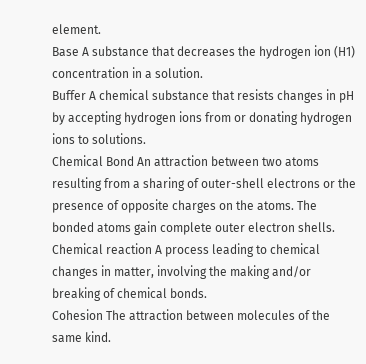element.
Base A substance that decreases the hydrogen ion (H1) concentration in a solution.
Buffer A chemical substance that resists changes in pH by accepting hydrogen ions from or donating hydrogen ions to solutions.
Chemical Bond An attraction between two atoms resulting from a sharing of outer-shell electrons or the presence of opposite charges on the atoms. The bonded atoms gain complete outer electron shells.
Chemical reaction A process leading to chemical changes in matter, involving the making and/or breaking of chemical bonds.
Cohesion The attraction between molecules of the same kind.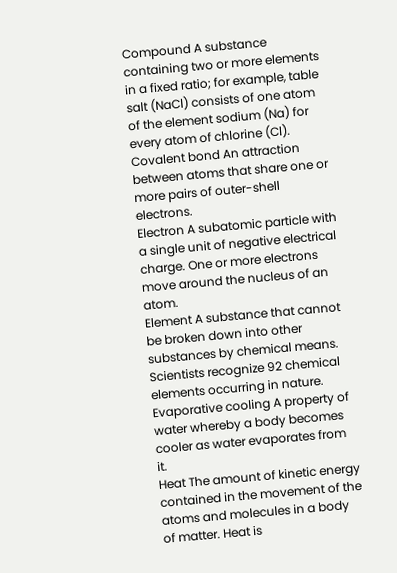Compound A substance containing two or more elements in a fixed ratio; for example, table salt (NaCl) consists of one atom of the element sodium (Na) for every atom of chlorine (Cl).
Covalent bond An attraction between atoms that share one or more pairs of outer-shell electrons.
Electron A subatomic particle with a single unit of negative electrical charge. One or more electrons move around the nucleus of an atom.
Element A substance that cannot be broken down into other substances by chemical means. Scientists recognize 92 chemical elements occurring in nature.
Evaporative cooling A property of water whereby a body becomes cooler as water evaporates from it.
Heat The amount of kinetic energy contained in the movement of the atoms and molecules in a body of matter. Heat is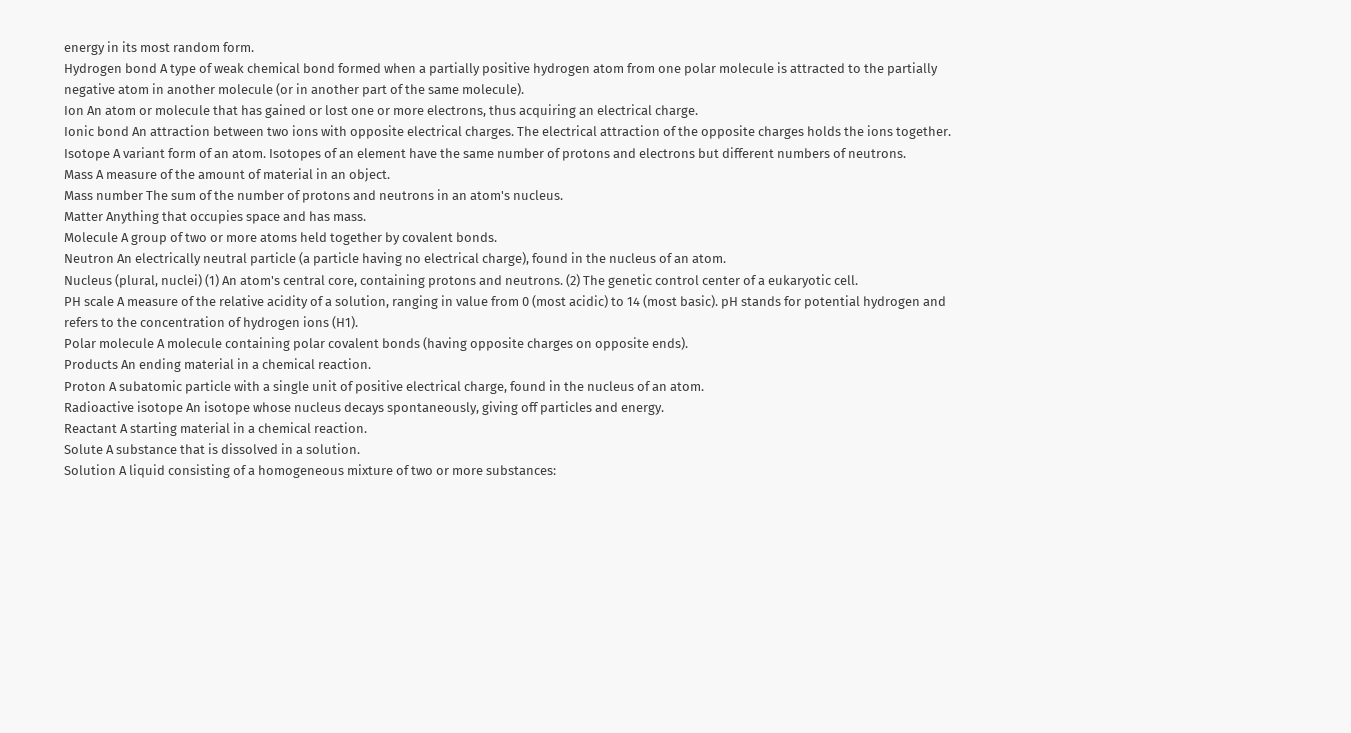energy in its most random form.
Hydrogen bond A type of weak chemical bond formed when a partially positive hydrogen atom from one polar molecule is attracted to the partially negative atom in another molecule (or in another part of the same molecule).
Ion An atom or molecule that has gained or lost one or more electrons, thus acquiring an electrical charge.
Ionic bond An attraction between two ions with opposite electrical charges. The electrical attraction of the opposite charges holds the ions together.
Isotope A variant form of an atom. Isotopes of an element have the same number of protons and electrons but different numbers of neutrons.
Mass A measure of the amount of material in an object.
Mass number The sum of the number of protons and neutrons in an atom's nucleus.
Matter Anything that occupies space and has mass.
Molecule A group of two or more atoms held together by covalent bonds.
Neutron An electrically neutral particle (a particle having no electrical charge), found in the nucleus of an atom.
Nucleus (plural, nuclei) (1) An atom's central core, containing protons and neutrons. (2) The genetic control center of a eukaryotic cell.
PH scale A measure of the relative acidity of a solution, ranging in value from 0 (most acidic) to 14 (most basic). pH stands for potential hydrogen and refers to the concentration of hydrogen ions (H1).
Polar molecule A molecule containing polar covalent bonds (having opposite charges on opposite ends).
Products An ending material in a chemical reaction.
Proton A subatomic particle with a single unit of positive electrical charge, found in the nucleus of an atom.
Radioactive isotope An isotope whose nucleus decays spontaneously, giving off particles and energy.
Reactant A starting material in a chemical reaction.
Solute A substance that is dissolved in a solution.
Solution A liquid consisting of a homogeneous mixture of two or more substances: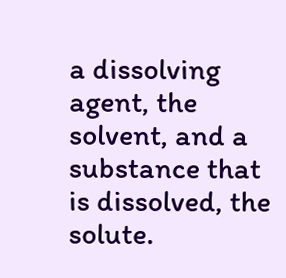a dissolving agent, the solvent, and a substance that is dissolved, the solute.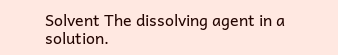Solvent The dissolving agent in a solution.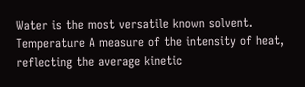Water is the most versatile known solvent.
Temperature A measure of the intensity of heat, reflecting the average kinetic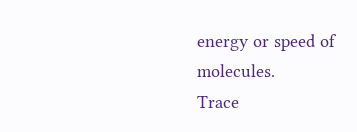energy or speed of molecules.
Trace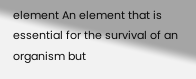element An element that is essential for the survival of an organism but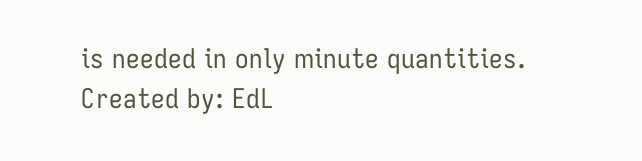is needed in only minute quantities.
Created by: EdL